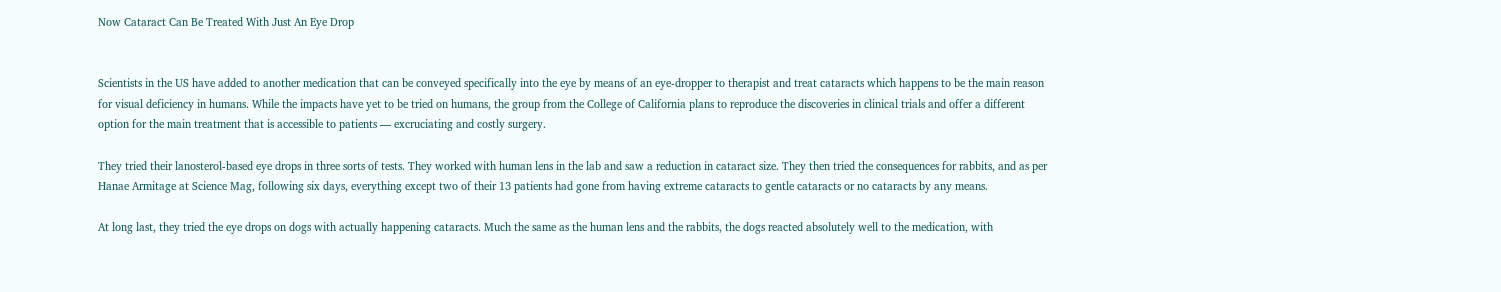Now Cataract Can Be Treated With Just An Eye Drop


Scientists in the US have added to another medication that can be conveyed specifically into the eye by means of an eye-dropper to therapist and treat cataracts which happens to be the main reason for visual deficiency in humans. While the impacts have yet to be tried on humans, the group from the College of California plans to reproduce the discoveries in clinical trials and offer a different option for the main treatment that is accessible to patients — excruciating and costly surgery.

They tried their lanosterol-based eye drops in three sorts of tests. They worked with human lens in the lab and saw a reduction in cataract size. They then tried the consequences for rabbits, and as per Hanae Armitage at Science Mag, following six days, everything except two of their 13 patients had gone from having extreme cataracts to gentle cataracts or no cataracts by any means.

At long last, they tried the eye drops on dogs with actually happening cataracts. Much the same as the human lens and the rabbits, the dogs reacted absolutely well to the medication, with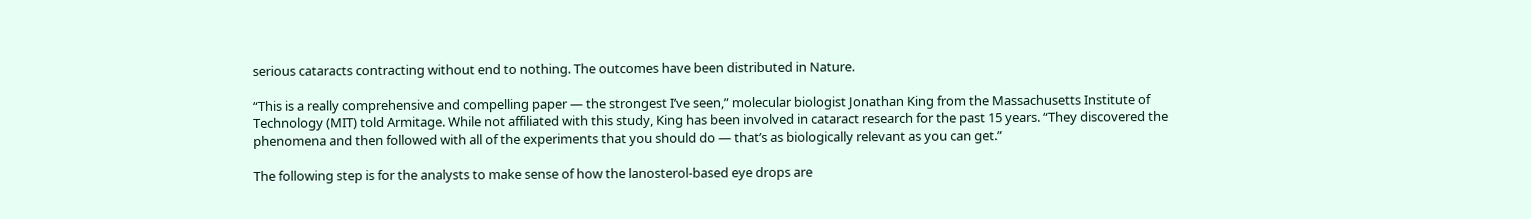serious cataracts contracting without end to nothing. The outcomes have been distributed in Nature.

“This is a really comprehensive and compelling paper — the strongest I’ve seen,” molecular biologist Jonathan King from the Massachusetts Institute of Technology (MIT) told Armitage. While not affiliated with this study, King has been involved in cataract research for the past 15 years. “They discovered the phenomena and then followed with all of the experiments that you should do — that’s as biologically relevant as you can get.”

The following step is for the analysts to make sense of how the lanosterol-based eye drops are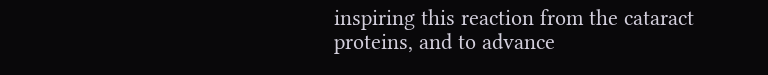inspiring this reaction from the cataract proteins, and to advance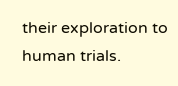their exploration to human trials.